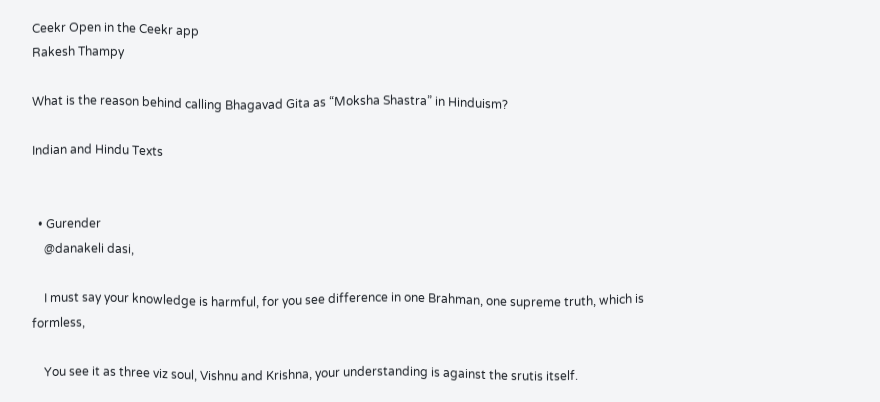Ceekr Open in the Ceekr app
Rakesh Thampy

What is the reason behind calling Bhagavad Gita as “Moksha Shastra” in Hinduism?

Indian and Hindu Texts


  • Gurender
    @danakeli dasi,

    I must say your knowledge is harmful, for you see difference in one Brahman, one supreme truth, which is formless,

    You see it as three viz soul, Vishnu and Krishna, your understanding is against the srutis itself.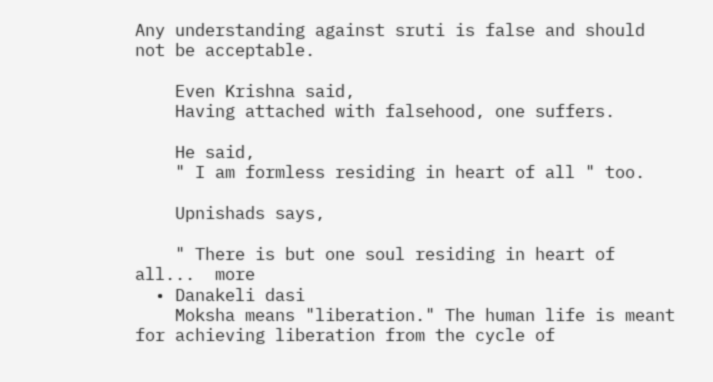Any understanding against sruti is false and should not be acceptable.

    Even Krishna said,
    Having attached with falsehood, one suffers.

    He said,
    " I am formless residing in heart of all " too.

    Upnishads says,

    " There is but one soul residing in heart of all...  more
  • Danakeli dasi
    Moksha means "liberation." The human life is meant for achieving liberation from the cycle of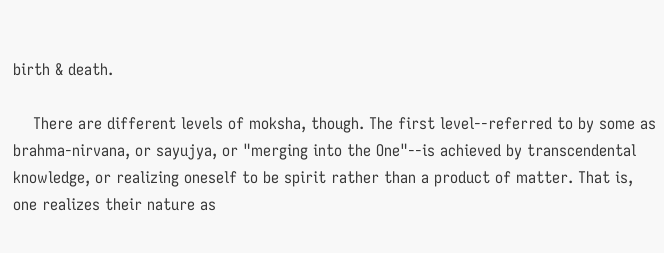birth & death.

    There are different levels of moksha, though. The first level--referred to by some as brahma-nirvana, or sayujya, or "merging into the One"--is achieved by transcendental knowledge, or realizing oneself to be spirit rather than a product of matter. That is, one realizes their nature as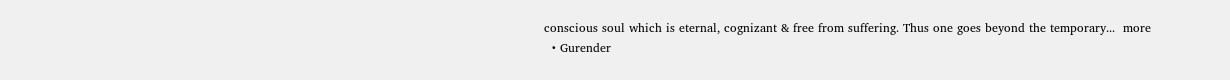conscious soul which is eternal, cognizant & free from suffering. Thus one goes beyond the temporary...  more
  • Gurender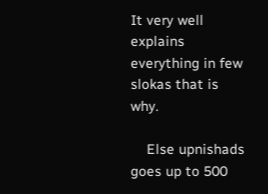It very well explains everything in few slokas that is why.

    Else upnishads goes up to 500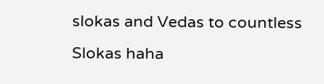slokas and Vedas to countless Slokas haha